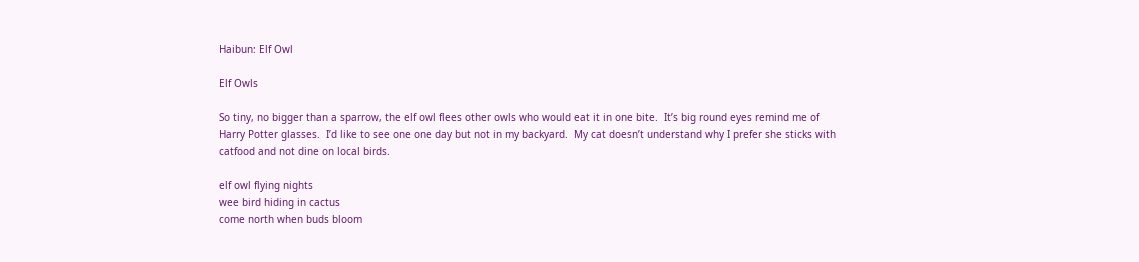Haibun: Elf Owl

Elf Owls

So tiny, no bigger than a sparrow, the elf owl flees other owls who would eat it in one bite.  It’s big round eyes remind me of Harry Potter glasses.  I’d like to see one one day but not in my backyard.  My cat doesn’t understand why I prefer she sticks with catfood and not dine on local birds.

elf owl flying nights
wee bird hiding in cactus
come north when buds bloom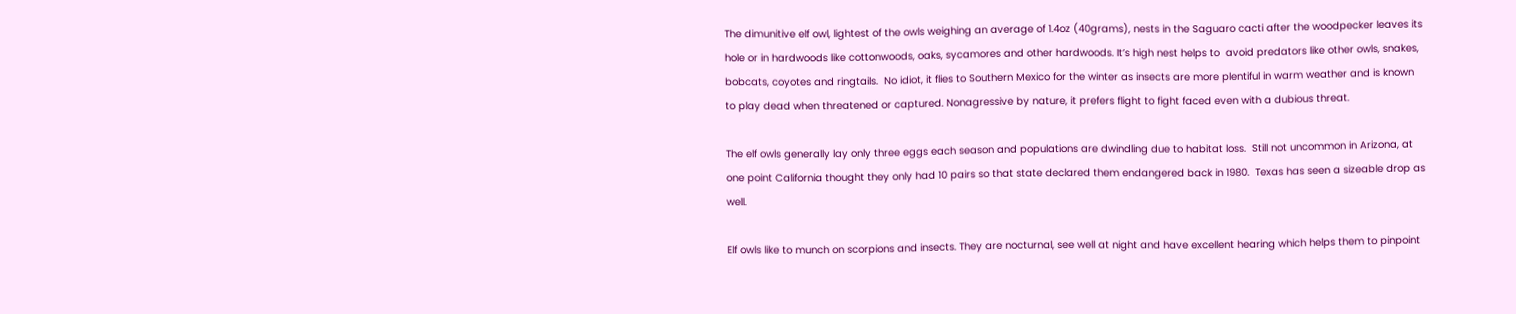The dimunitive elf owl, lightest of the owls weighing an average of 1.4oz (40grams), nests in the Saguaro cacti after the woodpecker leaves its hole or in hardwoods like cottonwoods, oaks, sycamores and other hardwoods. It’s high nest helps to  avoid predators like other owls, snakes, bobcats, coyotes and ringtails.  No idiot, it flies to Southern Mexico for the winter as insects are more plentiful in warm weather and is known to play dead when threatened or captured. Nonagressive by nature, it prefers flight to fight faced even with a dubious threat.

The elf owls generally lay only three eggs each season and populations are dwindling due to habitat loss.  Still not uncommon in Arizona, at one point California thought they only had 10 pairs so that state declared them endangered back in 1980.  Texas has seen a sizeable drop as well.

Elf owls like to munch on scorpions and insects. They are nocturnal, see well at night and have excellent hearing which helps them to pinpoint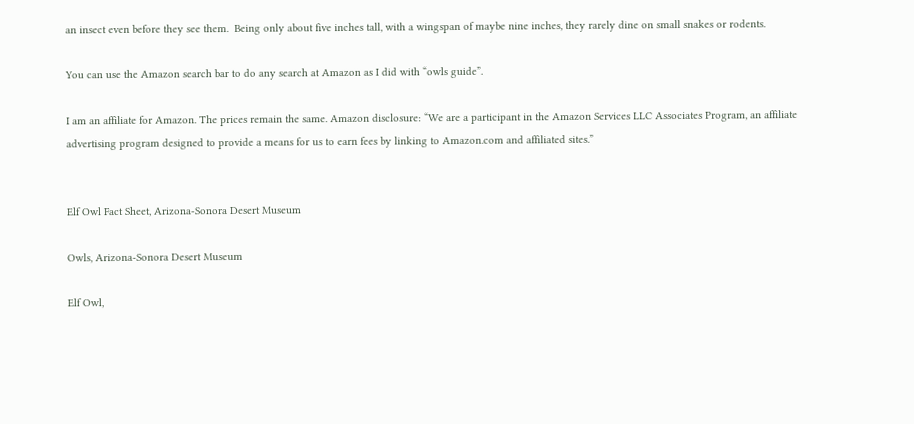an insect even before they see them.  Being only about five inches tall, with a wingspan of maybe nine inches, they rarely dine on small snakes or rodents.

You can use the Amazon search bar to do any search at Amazon as I did with “owls guide”.

I am an affiliate for Amazon. The prices remain the same. Amazon disclosure: “We are a participant in the Amazon Services LLC Associates Program, an affiliate advertising program designed to provide a means for us to earn fees by linking to Amazon.com and affiliated sites.”


Elf Owl Fact Sheet, Arizona-Sonora Desert Museum

Owls, Arizona-Sonora Desert Museum

Elf Owl,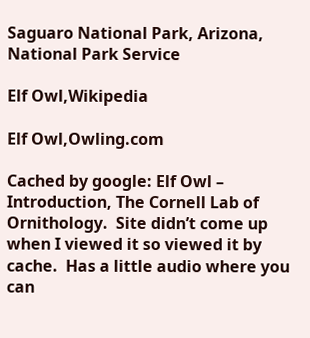Saguaro National Park, Arizona, National Park Service

Elf Owl,Wikipedia

Elf Owl,Owling.com

Cached by google: Elf Owl – Introduction, The Cornell Lab of Ornithology.  Site didn’t come up when I viewed it so viewed it by cache.  Has a little audio where you can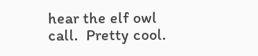hear the elf owl call.  Pretty cool.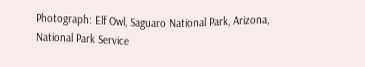Photograph: Elf Owl, Saguaro National Park, Arizona, National Park Service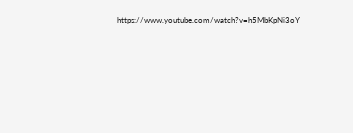https://www.youtube.com/watch?v=h5MbKpNi3oY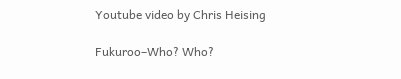Youtube video by Chris Heising

Fukuroo–Who? Who?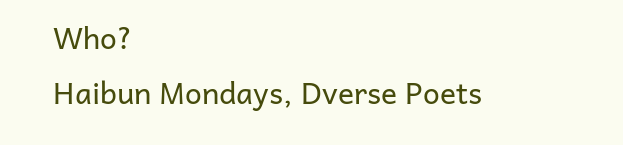Who?
Haibun Mondays, Dverse Poets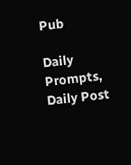Pub

Daily Prompts, Daily Post